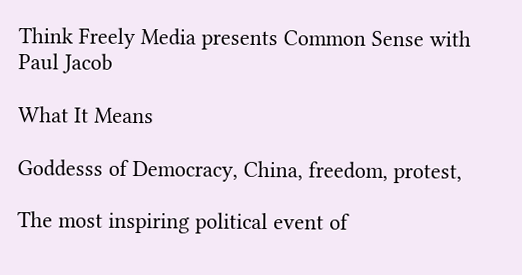Think Freely Media presents Common Sense with Paul Jacob

What It Means

Goddesss of Democracy, China, freedom, protest,

The most inspiring political event of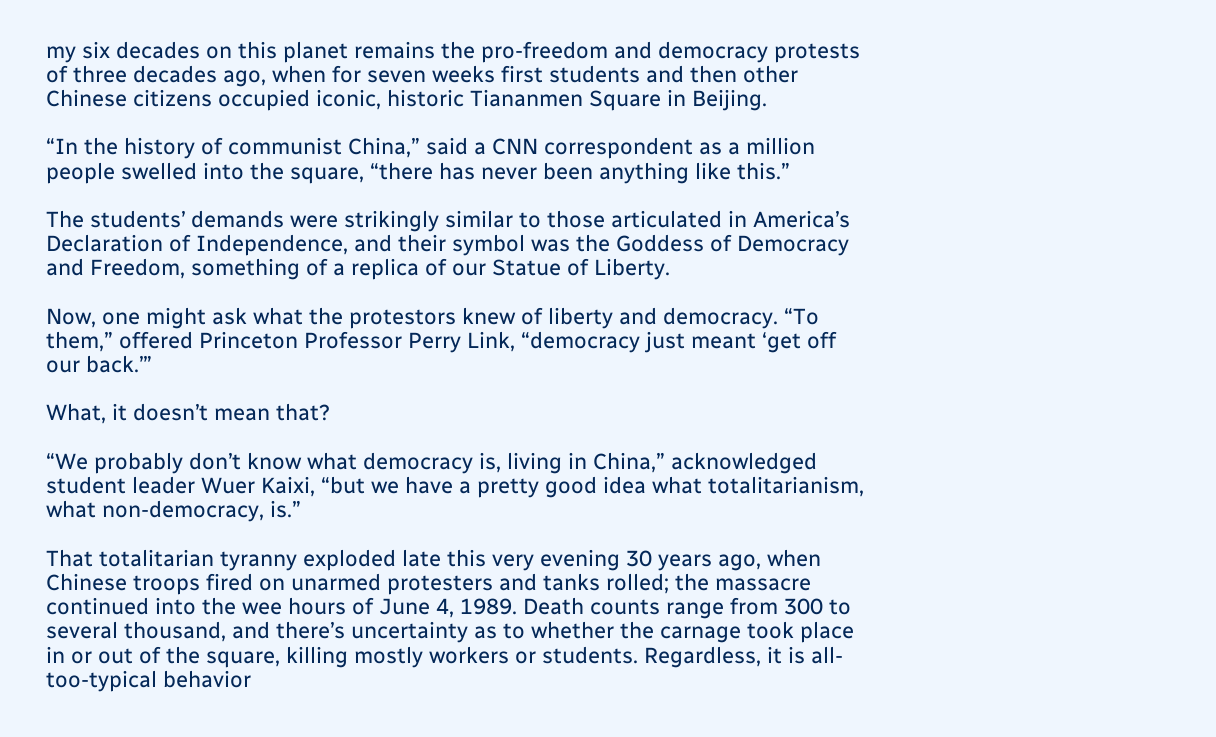my six decades on this planet remains the pro-freedom and democracy protests of three decades ago, when for seven weeks first students and then other Chinese citizens occupied iconic, historic Tiananmen Square in Beijing.

“In the history of communist China,” said a CNN correspondent as a million people swelled into the square, “there has never been anything like this.”

The students’ demands were strikingly similar to those articulated in America’s Declaration of Independence, and their symbol was the Goddess of Democracy and Freedom, something of a replica of our Statue of Liberty.

Now, one might ask what the protestors knew of liberty and democracy. “To them,” offered Princeton Professor Perry Link, “democracy just meant ‘get off our back.’”

What, it doesn’t mean that?

“We probably don’t know what democracy is, living in China,” acknowledged student leader Wuer Kaixi, “but we have a pretty good idea what totalitarianism, what non-democracy, is.”

That totalitarian tyranny exploded late this very evening 30 years ago, when Chinese troops fired on unarmed protesters and tanks rolled; the massacre continued into the wee hours of June 4, 1989. Death counts range from 300 to several thousand, and there’s uncertainty as to whether the carnage took place in or out of the square, killing mostly workers or students. Regardless, it is all-too-typical behavior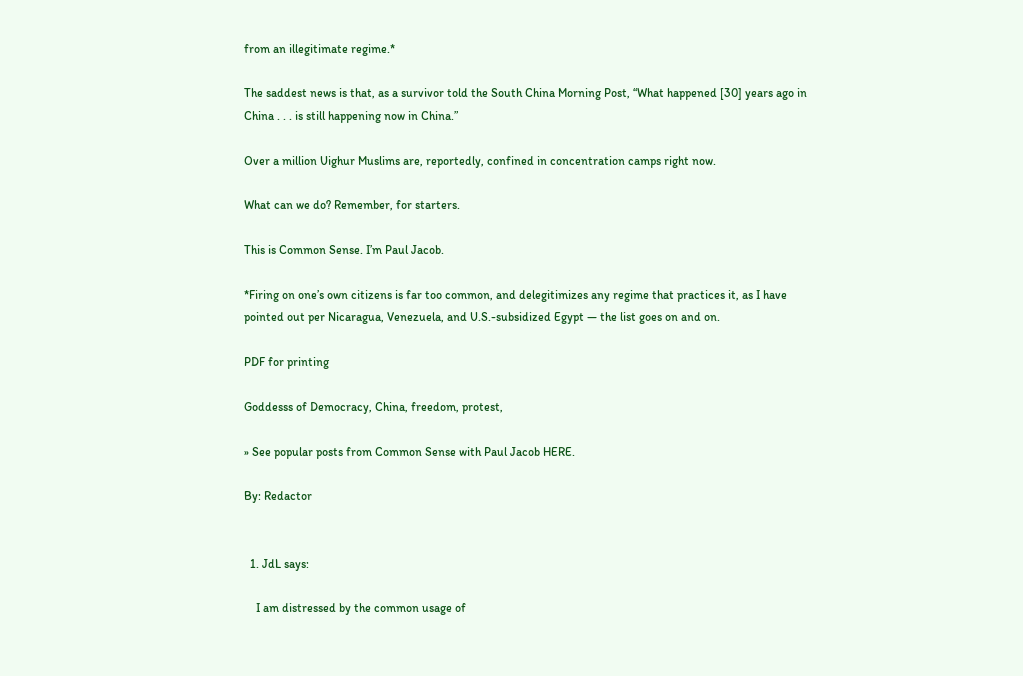from an illegitimate regime.*

The saddest news is that, as a survivor told the South China Morning Post, “What happened [30] years ago in China . . . is still happening now in China.”

Over a million Uighur Muslims are, reportedly, confined in concentration camps right now.

What can we do? Remember, for starters.

This is Common Sense. I’m Paul Jacob.

*Firing on one’s own citizens is far too common, and delegitimizes any regime that practices it, as I have pointed out per Nicaragua, Venezuela, and U.S.-subsidized Egypt — the list goes on and on.

PDF for printing

Goddesss of Democracy, China, freedom, protest,

» See popular posts from Common Sense with Paul Jacob HERE.

By: Redactor


  1. JdL says:

    I am distressed by the common usage of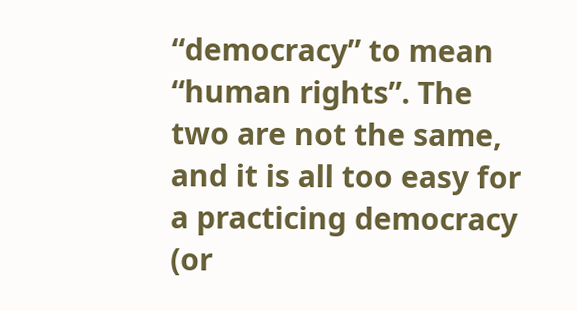“democracy” to mean “human rights”. The two are not the same, and it is all too easy for a practicing democracy (or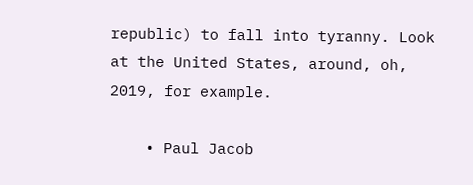republic) to fall into tyranny. Look at the United States, around, oh, 2019, for example.

    • Paul Jacob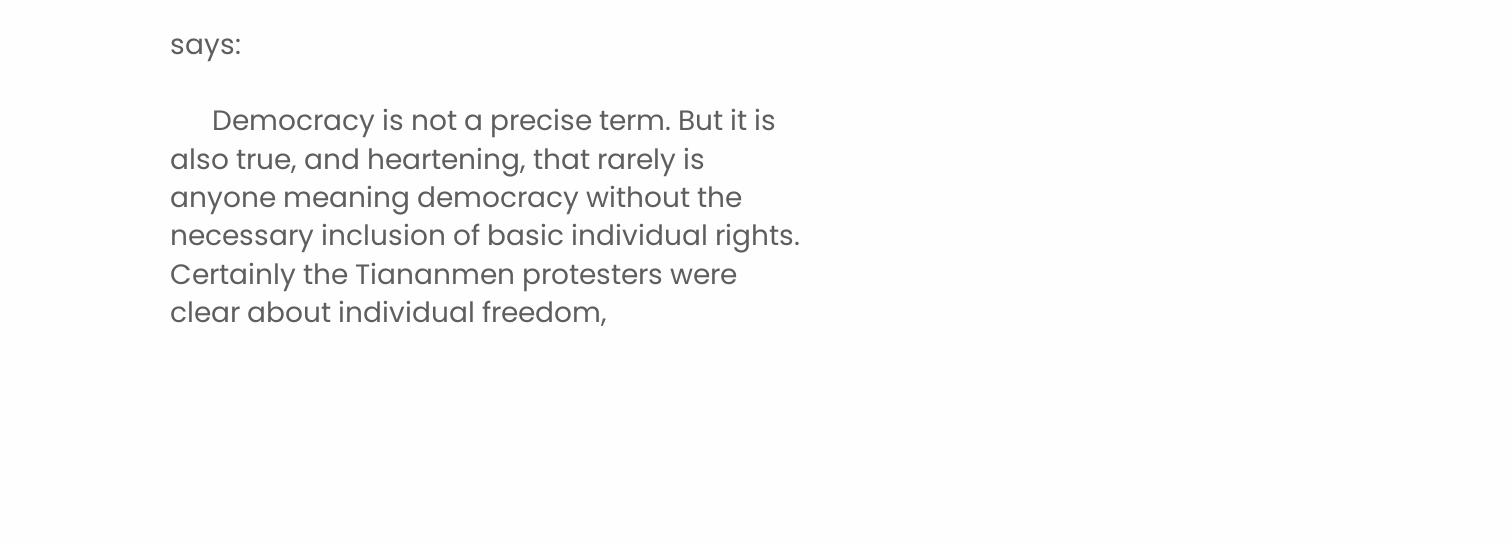says:

      Democracy is not a precise term. But it is also true, and heartening, that rarely is anyone meaning democracy without the necessary inclusion of basic individual rights. Certainly the Tiananmen protesters were clear about individual freedom,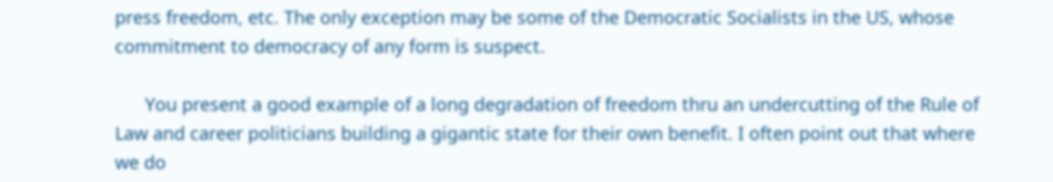press freedom, etc. The only exception may be some of the Democratic Socialists in the US, whose commitment to democracy of any form is suspect.

      You present a good example of a long degradation of freedom thru an undercutting of the Rule of Law and career politicians building a gigantic state for their own benefit. I often point out that where we do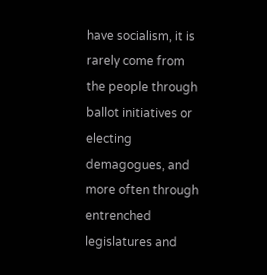have socialism, it is rarely come from the people through ballot initiatives or electing demagogues, and more often through entrenched legislatures and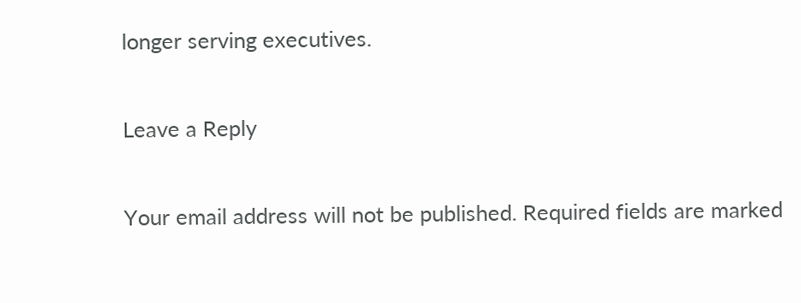longer serving executives.

Leave a Reply

Your email address will not be published. Required fields are marked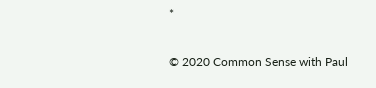*

© 2020 Common Sense with Paul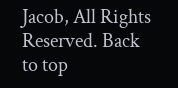Jacob, All Rights Reserved. Back to top